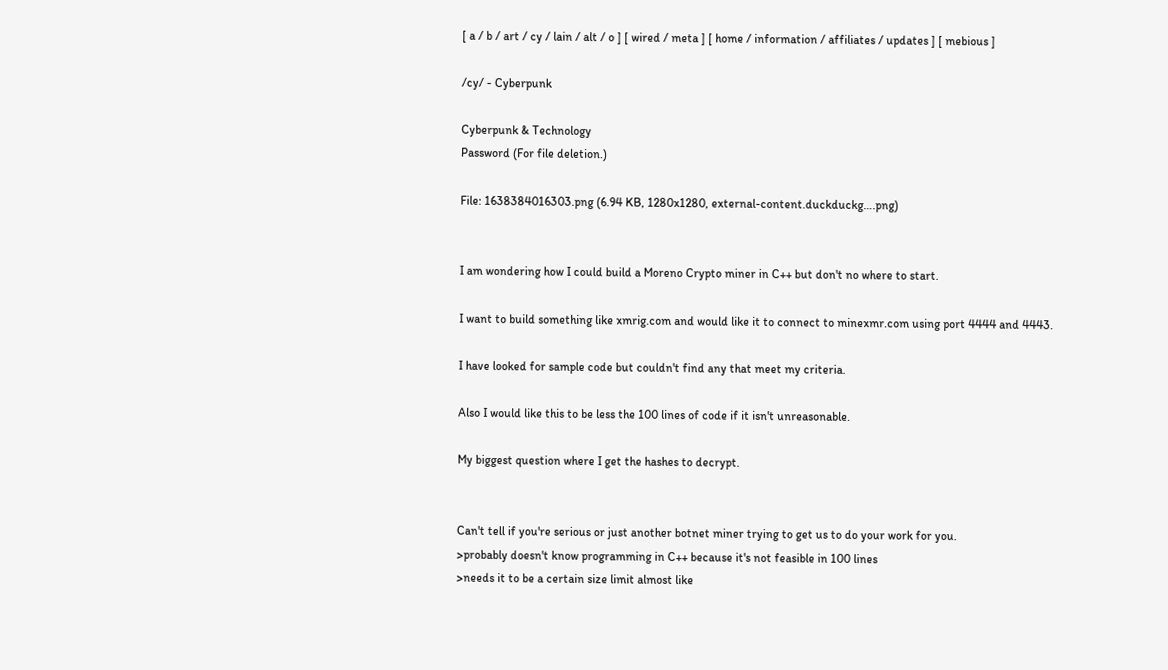[ a / b / art / cy / lain / alt / o ] [ wired / meta ] [ home / information / affiliates / updates ] [ mebious ]

/cy/ - Cyberpunk

Cyberpunk & Technology
Password (For file deletion.)

File: 1638384016303.png (6.94 KB, 1280x1280, external-content.duckduckg….png)


I am wondering how I could build a Moreno Crypto miner in C++ but don't no where to start.

I want to build something like xmrig.com and would like it to connect to minexmr.com using port 4444 and 4443.

I have looked for sample code but couldn't find any that meet my criteria.

Also I would like this to be less the 100 lines of code if it isn't unreasonable.

My biggest question where I get the hashes to decrypt.


Can't tell if you're serious or just another botnet miner trying to get us to do your work for you.
>probably doesn't know programming in C++ because it's not feasible in 100 lines
>needs it to be a certain size limit almost like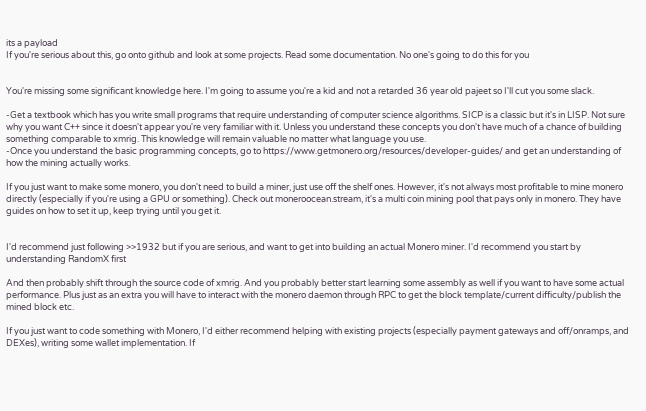its a payload
If you're serious about this, go onto github and look at some projects. Read some documentation. No one's going to do this for you


You're missing some significant knowledge here. I'm going to assume you're a kid and not a retarded 36 year old pajeet so I'll cut you some slack.

-Get a textbook which has you write small programs that require understanding of computer science algorithms. SICP is a classic but it's in LISP. Not sure why you want C++ since it doesn't appear you're very familiar with it. Unless you understand these concepts you don't have much of a chance of building something comparable to xmrig. This knowledge will remain valuable no matter what language you use.
-Once you understand the basic programming concepts, go to https://www.getmonero.org/resources/developer-guides/ and get an understanding of how the mining actually works.

If you just want to make some monero, you don't need to build a miner, just use off the shelf ones. However, it's not always most profitable to mine monero directly (especially if you're using a GPU or something). Check out moneroocean.stream, it's a multi coin mining pool that pays only in monero. They have guides on how to set it up, keep trying until you get it.


I'd recommend just following >>1932 but if you are serious, and want to get into building an actual Monero miner. I'd recommend you start by understanding RandomX first

And then probably shift through the source code of xmrig. And you probably better start learning some assembly as well if you want to have some actual performance. Plus just as an extra you will have to interact with the monero daemon through RPC to get the block template/current difficulty/publish the mined block etc.

If you just want to code something with Monero, I'd either recommend helping with existing projects (especially payment gateways and off/onramps, and DEXes), writing some wallet implementation. If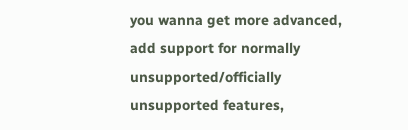you wanna get more advanced, add support for normally unsupported/officially unsupported features,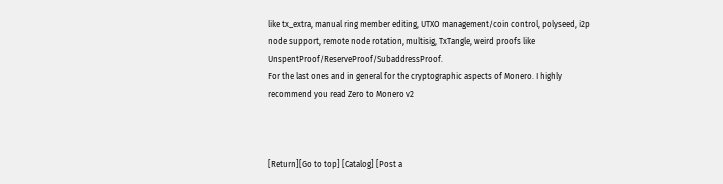like tx_extra, manual ring member editing, UTXO management/coin control, polyseed, i2p node support, remote node rotation, multisig, TxTangle, weird proofs like UnspentProof/ReserveProof/SubaddressProof.
For the last ones and in general for the cryptographic aspects of Monero. I highly recommend you read Zero to Monero v2



[Return][Go to top] [Catalog] [Post a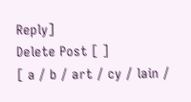Reply]
Delete Post [ ]
[ a / b / art / cy / lain /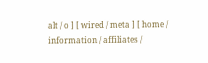alt / o ] [ wired / meta ] [ home / information / affiliates /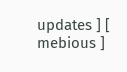updates ] [ mebious ]